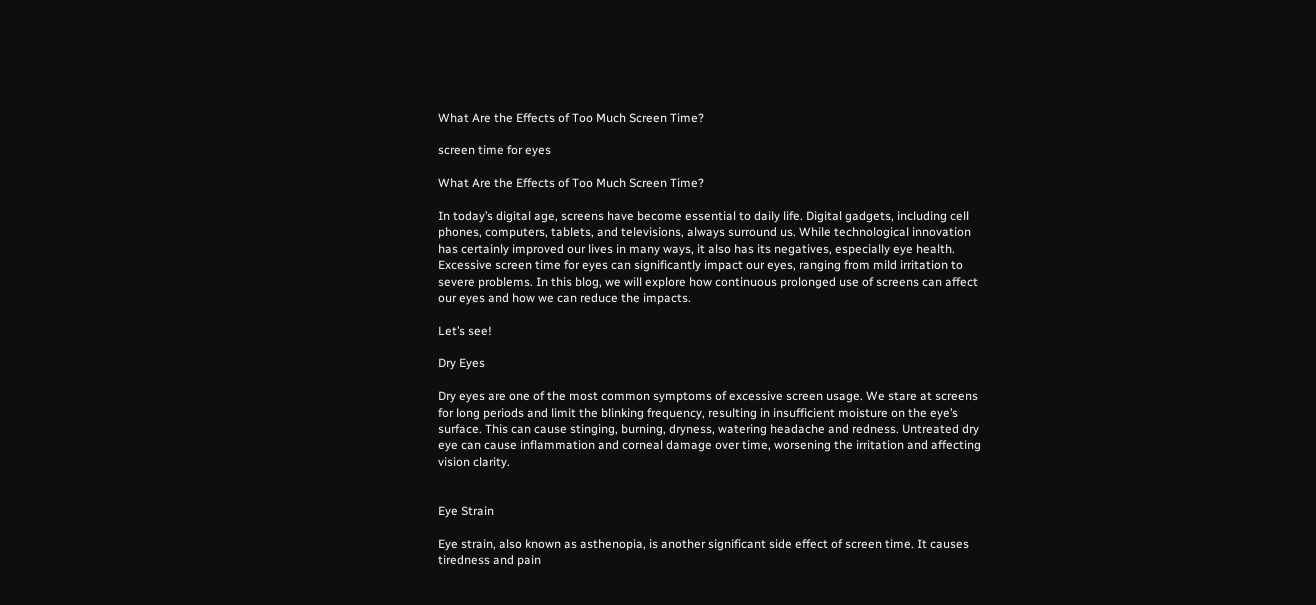What Are the Effects of Too Much Screen Time?

screen time for eyes

What Are the Effects of Too Much Screen Time?

In today’s digital age, screens have become essential to daily life. Digital gadgets, including cell phones, computers, tablets, and televisions, always surround us. While technological innovation has certainly improved our lives in many ways, it also has its negatives, especially eye health. Excessive screen time for eyes can significantly impact our eyes, ranging from mild irritation to severe problems. In this blog, we will explore how continuous prolonged use of screens can affect our eyes and how we can reduce the impacts.

Let’s see!

Dry Eyes

Dry eyes are one of the most common symptoms of excessive screen usage. We stare at screens for long periods and limit the blinking frequency, resulting in insufficient moisture on the eye’s surface. This can cause stinging, burning, dryness, watering headache and redness. Untreated dry eye can cause inflammation and corneal damage over time, worsening the irritation and affecting vision clarity.


Eye Strain

Eye strain, also known as asthenopia, is another significant side effect of screen time. It causes tiredness and pain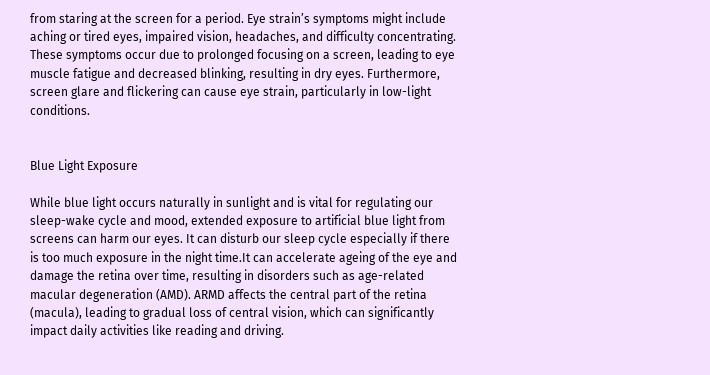from staring at the screen for a period. Eye strain’s symptoms might include aching or tired eyes, impaired vision, headaches, and difficulty concentrating. These symptoms occur due to prolonged focusing on a screen, leading to eye muscle fatigue and decreased blinking, resulting in dry eyes. Furthermore, screen glare and flickering can cause eye strain, particularly in low-light conditions.


Blue Light Exposure

While blue light occurs naturally in sunlight and is vital for regulating our sleep-wake cycle and mood, extended exposure to artificial blue light from screens can harm our eyes. It can disturb our sleep cycle especially if there is too much exposure in the night time.It can accelerate ageing of the eye and damage the retina over time, resulting in disorders such as age-related macular degeneration (AMD). ARMD affects the central part of the retina (macula), leading to gradual loss of central vision, which can significantly impact daily activities like reading and driving.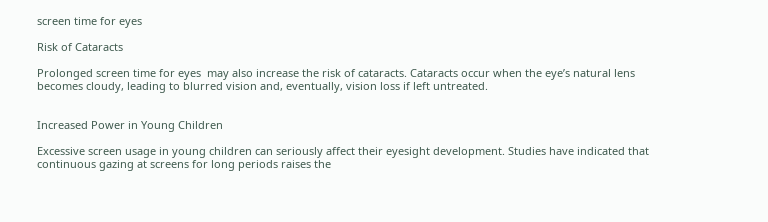screen time for eyes

Risk of Cataracts

Prolonged screen time for eyes  may also increase the risk of cataracts. Cataracts occur when the eye’s natural lens becomes cloudy, leading to blurred vision and, eventually, vision loss if left untreated.


Increased Power in Young Children

Excessive screen usage in young children can seriously affect their eyesight development. Studies have indicated that continuous gazing at screens for long periods raises the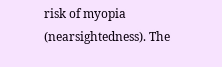risk of myopia (nearsightedness). The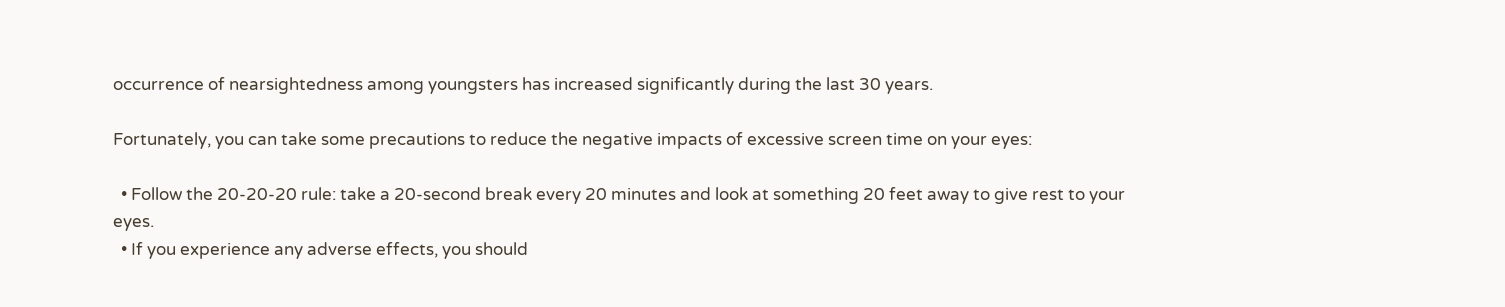occurrence of nearsightedness among youngsters has increased significantly during the last 30 years.

Fortunately, you can take some precautions to reduce the negative impacts of excessive screen time on your eyes:

  • Follow the 20-20-20 rule: take a 20-second break every 20 minutes and look at something 20 feet away to give rest to your eyes.
  • If you experience any adverse effects, you should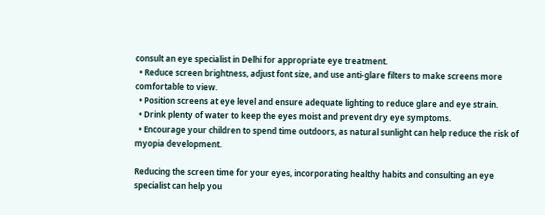consult an eye specialist in Delhi for appropriate eye treatment.
  • Reduce screen brightness, adjust font size, and use anti-glare filters to make screens more comfortable to view.
  • Position screens at eye level and ensure adequate lighting to reduce glare and eye strain.
  • Drink plenty of water to keep the eyes moist and prevent dry eye symptoms.
  • Encourage your children to spend time outdoors, as natural sunlight can help reduce the risk of myopia development.

Reducing the screen time for your eyes, incorporating healthy habits and consulting an eye specialist can help you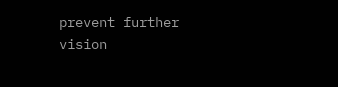prevent further vision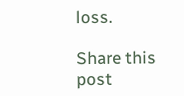loss.

Share this post